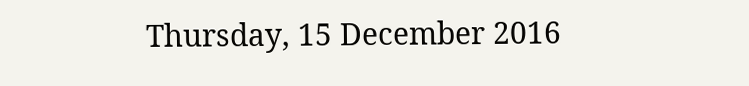Thursday, 15 December 2016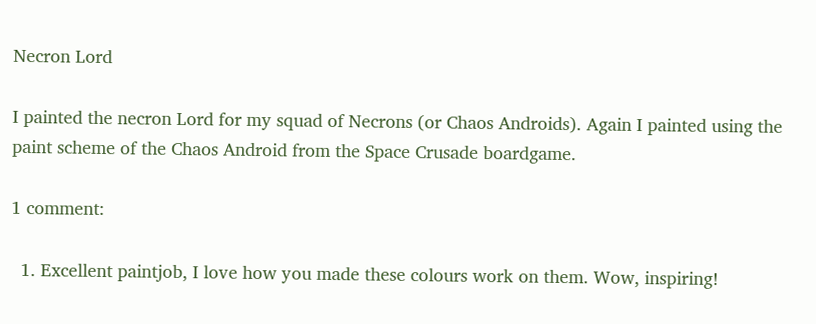Necron Lord

I painted the necron Lord for my squad of Necrons (or Chaos Androids). Again I painted using the paint scheme of the Chaos Android from the Space Crusade boardgame.

1 comment:

  1. Excellent paintjob, I love how you made these colours work on them. Wow, inspiring!